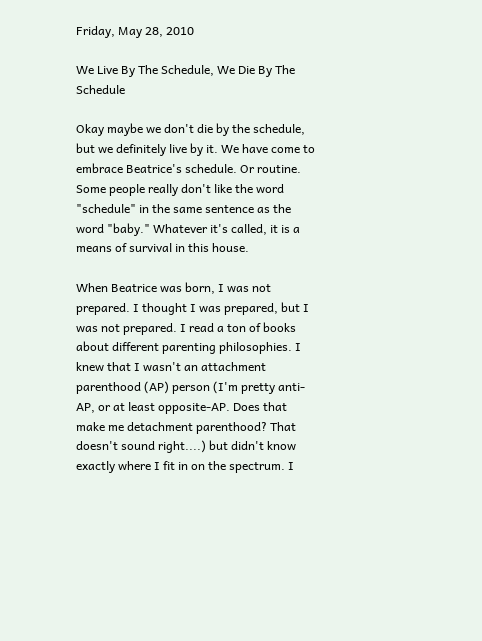Friday, May 28, 2010

We Live By The Schedule, We Die By The Schedule

Okay maybe we don't die by the schedule, but we definitely live by it. We have come to embrace Beatrice's schedule. Or routine. Some people really don't like the word "schedule" in the same sentence as the word "baby." Whatever it's called, it is a means of survival in this house.

When Beatrice was born, I was not prepared. I thought I was prepared, but I was not prepared. I read a ton of books about different parenting philosophies. I knew that I wasn't an attachment parenthood (AP) person (I'm pretty anti-AP, or at least opposite-AP. Does that make me detachment parenthood? That doesn't sound right....) but didn't know exactly where I fit in on the spectrum. I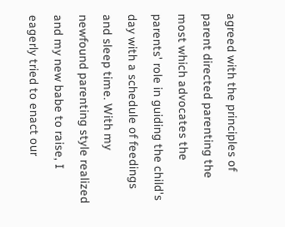agreed with the principles of parent directed parenting the most which advocates the parents' role in guiding the child's day with a schedule of feedings and sleep time. With my newfound parenting style realized and my new babe to raise, I eagerly tried to enact our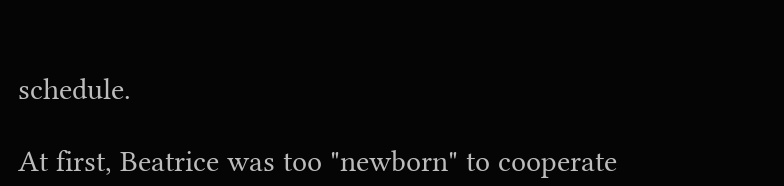schedule.

At first, Beatrice was too "newborn" to cooperate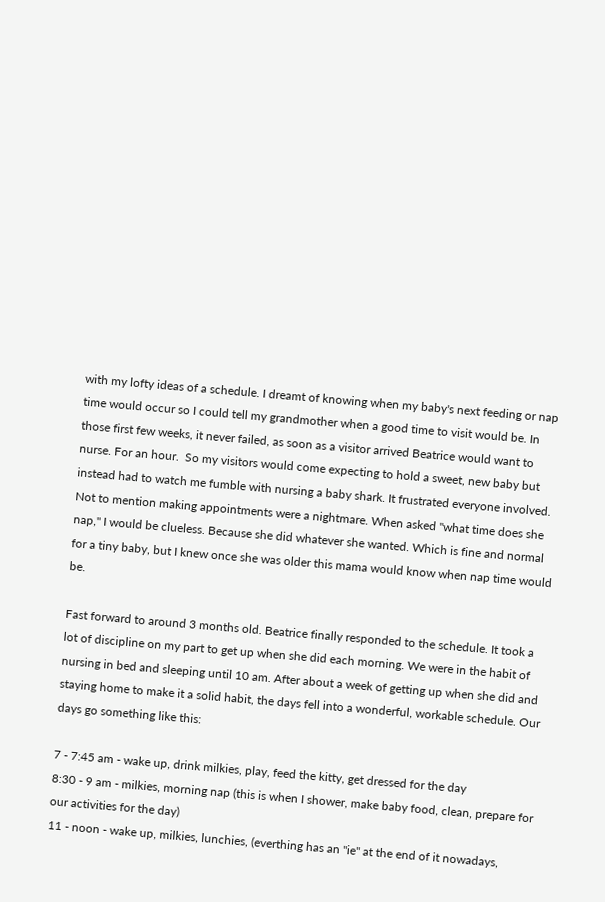with my lofty ideas of a schedule. I dreamt of knowing when my baby's next feeding or nap time would occur so I could tell my grandmother when a good time to visit would be. In those first few weeks, it never failed, as soon as a visitor arrived Beatrice would want to nurse. For an hour.  So my visitors would come expecting to hold a sweet, new baby but instead had to watch me fumble with nursing a baby shark. It frustrated everyone involved. Not to mention making appointments were a nightmare. When asked "what time does she nap," I would be clueless. Because she did whatever she wanted. Which is fine and normal for a tiny baby, but I knew once she was older this mama would know when nap time would be.

Fast forward to around 3 months old. Beatrice finally responded to the schedule. It took a lot of discipline on my part to get up when she did each morning. We were in the habit of nursing in bed and sleeping until 10 am. After about a week of getting up when she did and staying home to make it a solid habit, the days fell into a wonderful, workable schedule. Our days go something like this:

7 - 7:45 am - wake up, drink milkies, play, feed the kitty, get dressed for the day
8:30 - 9 am - milkies, morning nap (this is when I shower, make baby food, clean, prepare for our activities for the day)
11 - noon - wake up, milkies, lunchies, (everthing has an "ie" at the end of it nowadays,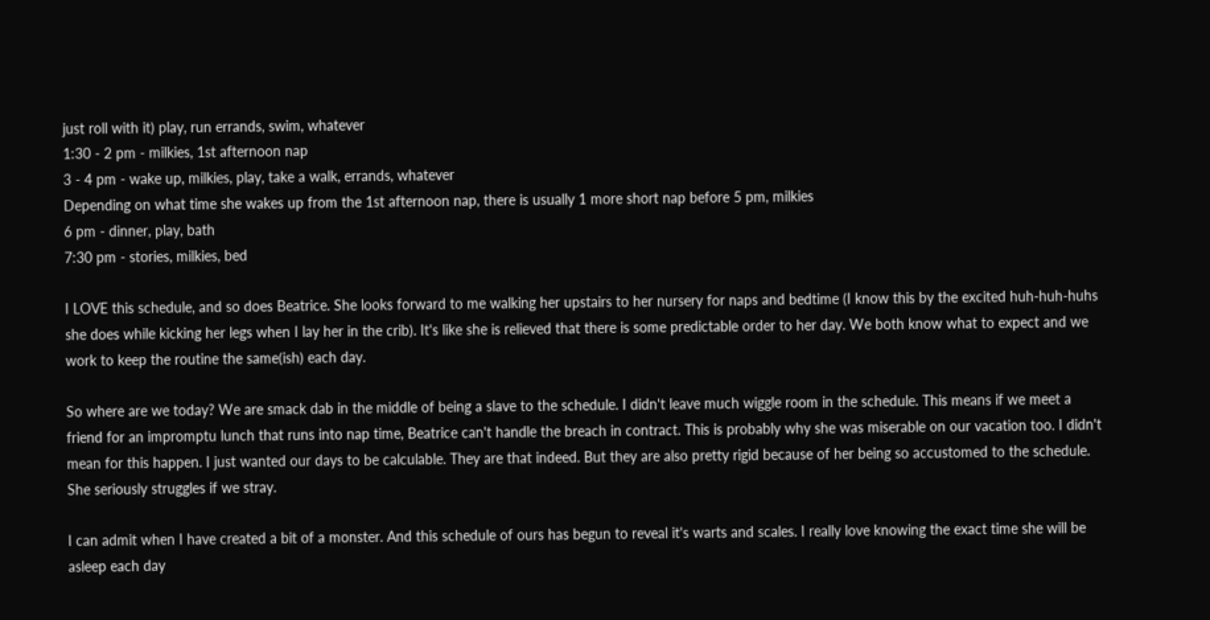just roll with it) play, run errands, swim, whatever
1:30 - 2 pm - milkies, 1st afternoon nap
3 - 4 pm - wake up, milkies, play, take a walk, errands, whatever
Depending on what time she wakes up from the 1st afternoon nap, there is usually 1 more short nap before 5 pm, milkies
6 pm - dinner, play, bath
7:30 pm - stories, milkies, bed

I LOVE this schedule, and so does Beatrice. She looks forward to me walking her upstairs to her nursery for naps and bedtime (I know this by the excited huh-huh-huhs she does while kicking her legs when I lay her in the crib). It's like she is relieved that there is some predictable order to her day. We both know what to expect and we work to keep the routine the same(ish) each day.

So where are we today? We are smack dab in the middle of being a slave to the schedule. I didn't leave much wiggle room in the schedule. This means if we meet a friend for an impromptu lunch that runs into nap time, Beatrice can't handle the breach in contract. This is probably why she was miserable on our vacation too. I didn't mean for this happen. I just wanted our days to be calculable. They are that indeed. But they are also pretty rigid because of her being so accustomed to the schedule. She seriously struggles if we stray.

I can admit when I have created a bit of a monster. And this schedule of ours has begun to reveal it's warts and scales. I really love knowing the exact time she will be asleep each day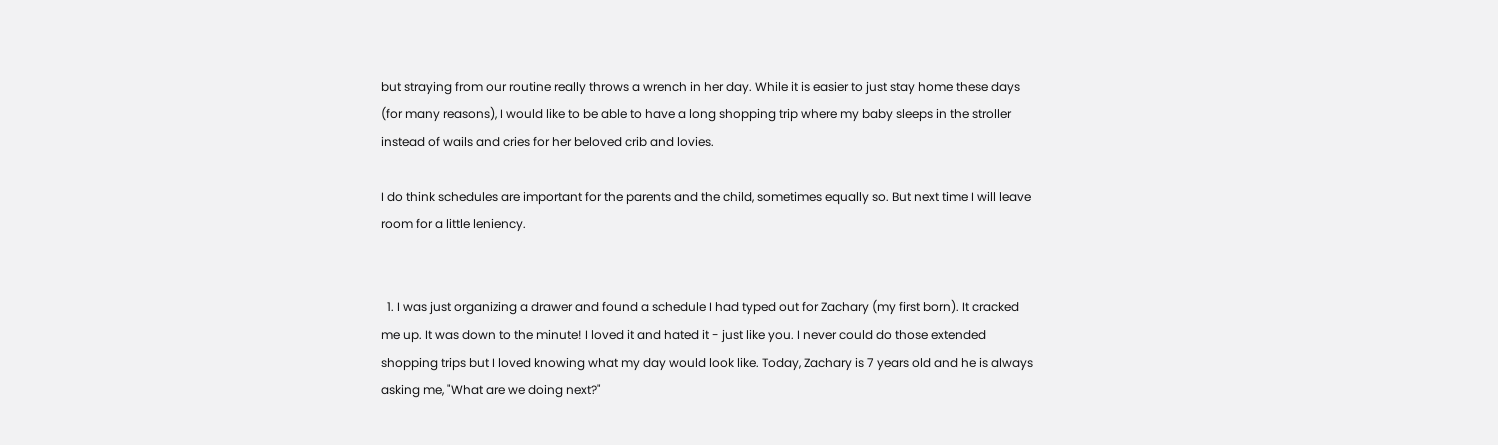but straying from our routine really throws a wrench in her day. While it is easier to just stay home these days (for many reasons), I would like to be able to have a long shopping trip where my baby sleeps in the stroller instead of wails and cries for her beloved crib and lovies.

I do think schedules are important for the parents and the child, sometimes equally so. But next time I will leave room for a little leniency.


  1. I was just organizing a drawer and found a schedule I had typed out for Zachary (my first born). It cracked me up. It was down to the minute! I loved it and hated it - just like you. I never could do those extended shopping trips but I loved knowing what my day would look like. Today, Zachary is 7 years old and he is always asking me, "What are we doing next?"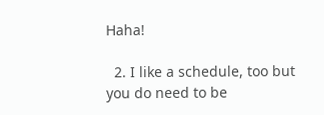Haha!

  2. I like a schedule, too but you do need to be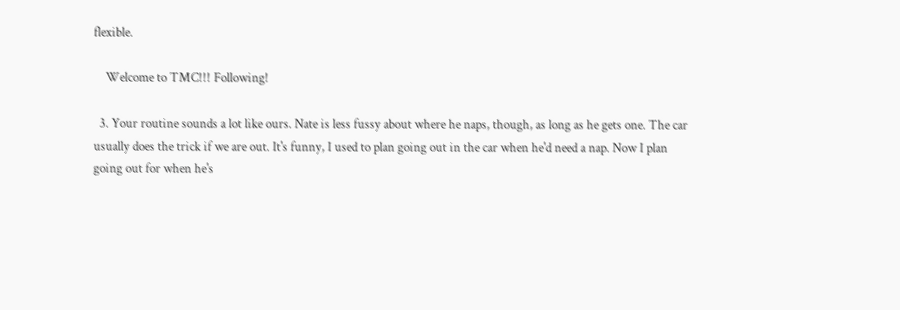flexible.

    Welcome to TMC!!! Following!

  3. Your routine sounds a lot like ours. Nate is less fussy about where he naps, though, as long as he gets one. The car usually does the trick if we are out. It's funny, I used to plan going out in the car when he'd need a nap. Now I plan going out for when he's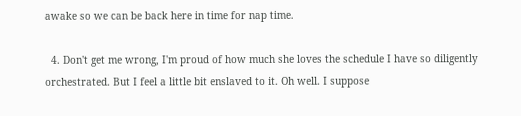awake so we can be back here in time for nap time.

  4. Don't get me wrong, I'm proud of how much she loves the schedule I have so diligently orchestrated. But I feel a little bit enslaved to it. Oh well. I suppose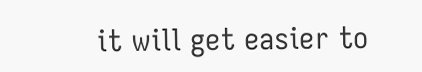it will get easier to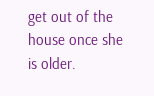get out of the house once she is older.